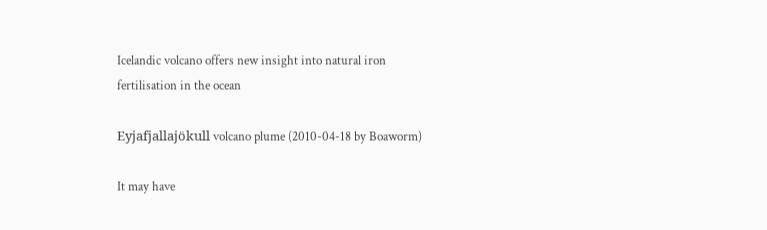Icelandic volcano offers new insight into natural iron fertilisation in the ocean

Eyjafjallajökull volcano plume (2010-04-18 by Boaworm)

It may have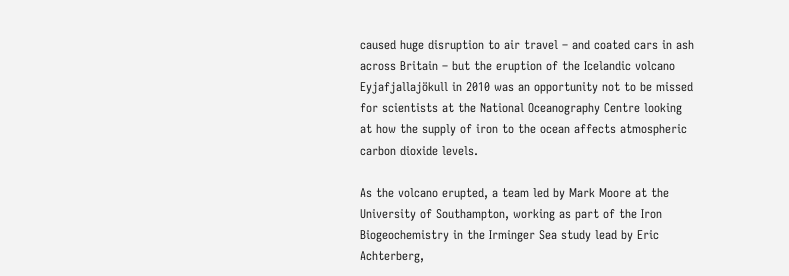caused huge disruption to air travel – and coated cars in ash across Britain – but the eruption of the Icelandic volcano Eyjafjallajökull in 2010 was an opportunity not to be missed for scientists at the National Oceanography Centre looking at how the supply of iron to the ocean affects atmospheric carbon dioxide levels.

As the volcano erupted, a team led by Mark Moore at the University of Southampton, working as part of the Iron Biogeochemistry in the Irminger Sea study lead by Eric Achterberg,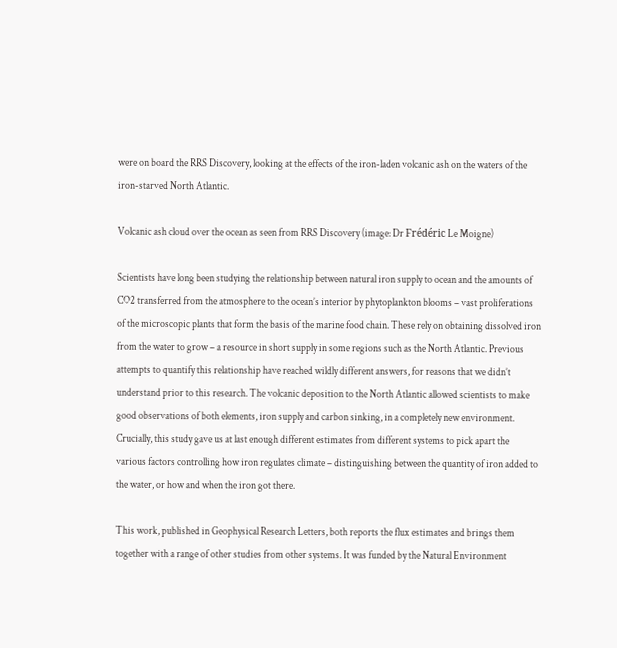were on board the RRS Discovery, looking at the effects of the iron-laden volcanic ash on the waters of the iron-starved North Atlantic.

Volcanic ash cloud over the ocean as seen from RRS Discovery (image: Dr Frédéric Le Moigne)

Scientists have long been studying the relationship between natural iron supply to ocean and the amounts of CO2 transferred from the atmosphere to the ocean’s interior by phytoplankton blooms – vast proliferations of the microscopic plants that form the basis of the marine food chain. These rely on obtaining dissolved iron from the water to grow – a resource in short supply in some regions such as the North Atlantic. Previous attempts to quantify this relationship have reached wildly different answers, for reasons that we didn’t understand prior to this research. The volcanic deposition to the North Atlantic allowed scientists to make good observations of both elements, iron supply and carbon sinking, in a completely new environment. Crucially, this study gave us at last enough different estimates from different systems to pick apart the various factors controlling how iron regulates climate – distinguishing between the quantity of iron added to the water, or how and when the iron got there.

This work, published in Geophysical Research Letters, both reports the flux estimates and brings them together with a range of other studies from other systems. It was funded by the Natural Environment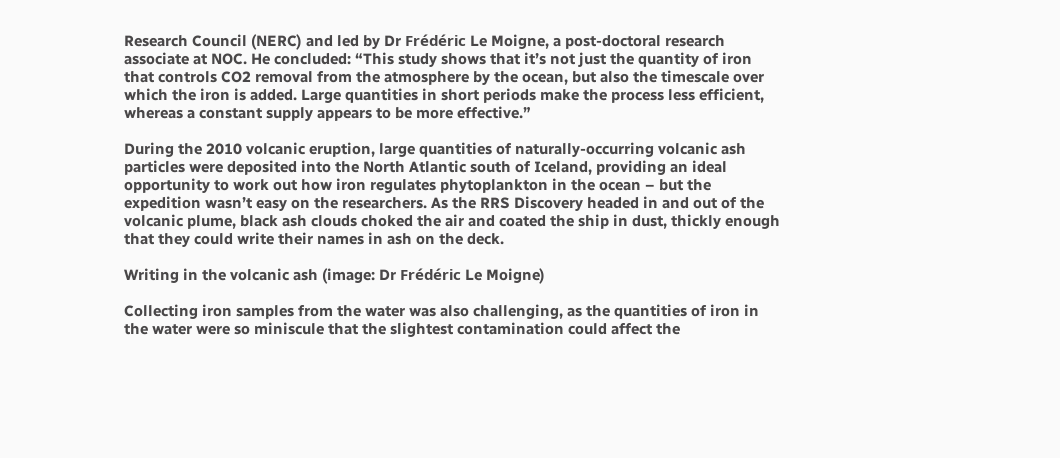Research Council (NERC) and led by Dr Frédéric Le Moigne, a post-doctoral research associate at NOC. He concluded: “This study shows that it’s not just the quantity of iron that controls CO2 removal from the atmosphere by the ocean, but also the timescale over which the iron is added. Large quantities in short periods make the process less efficient, whereas a constant supply appears to be more effective.”

During the 2010 volcanic eruption, large quantities of naturally-occurring volcanic ash particles were deposited into the North Atlantic south of Iceland, providing an ideal opportunity to work out how iron regulates phytoplankton in the ocean – but the expedition wasn’t easy on the researchers. As the RRS Discovery headed in and out of the volcanic plume, black ash clouds choked the air and coated the ship in dust, thickly enough that they could write their names in ash on the deck.

Writing in the volcanic ash (image: Dr Frédéric Le Moigne)

Collecting iron samples from the water was also challenging, as the quantities of iron in the water were so miniscule that the slightest contamination could affect the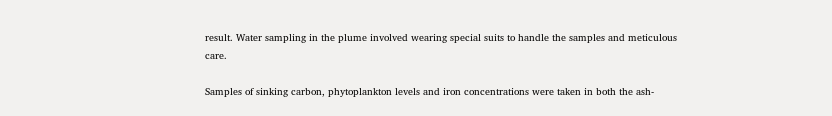result. Water sampling in the plume involved wearing special suits to handle the samples and meticulous care.

Samples of sinking carbon, phytoplankton levels and iron concentrations were taken in both the ash-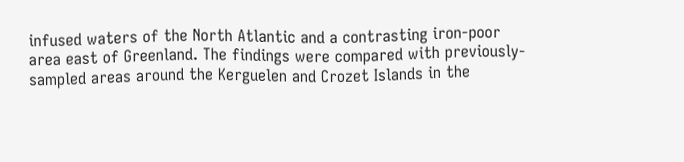infused waters of the North Atlantic and a contrasting iron-poor area east of Greenland. The findings were compared with previously-sampled areas around the Kerguelen and Crozet Islands in the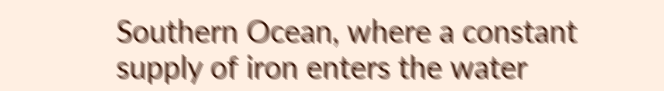Southern Ocean, where a constant supply of iron enters the water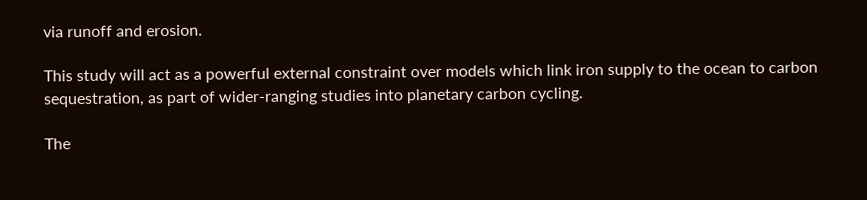via runoff and erosion.

This study will act as a powerful external constraint over models which link iron supply to the ocean to carbon sequestration, as part of wider-ranging studies into planetary carbon cycling.

The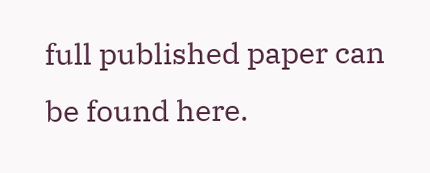full published paper can be found here.